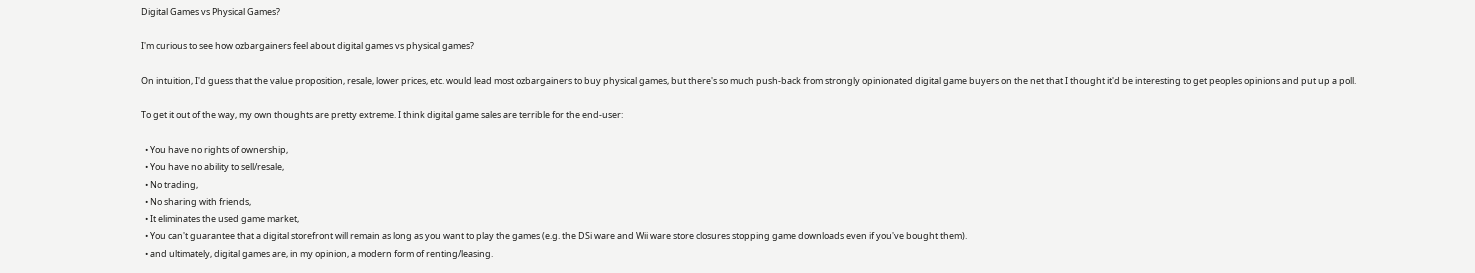Digital Games vs Physical Games?

I'm curious to see how ozbargainers feel about digital games vs physical games?

On intuition, I'd guess that the value proposition, resale, lower prices, etc. would lead most ozbargainers to buy physical games, but there's so much push-back from strongly opinionated digital game buyers on the net that I thought it'd be interesting to get peoples opinions and put up a poll.

To get it out of the way, my own thoughts are pretty extreme. I think digital game sales are terrible for the end-user:

  • You have no rights of ownership,
  • You have no ability to sell/resale,
  • No trading,
  • No sharing with friends,
  • It eliminates the used game market,
  • You can't guarantee that a digital storefront will remain as long as you want to play the games (e.g. the DSi ware and Wii ware store closures stopping game downloads even if you've bought them).
  • and ultimately, digital games are, in my opinion, a modern form of renting/leasing.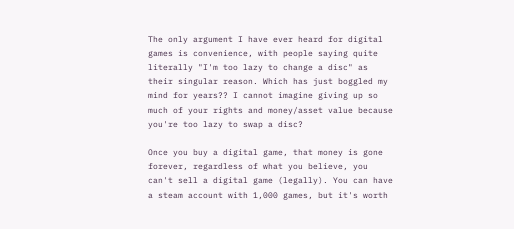The only argument I have ever heard for digital games is convenience, with people saying quite literally "I'm too lazy to change a disc" as their singular reason. Which has just boggled my mind for years?? I cannot imagine giving up so much of your rights and money/asset value because you're too lazy to swap a disc?

Once you buy a digital game, that money is gone forever, regardless of what you believe, you can't sell a digital game (legally). You can have a steam account with 1,000 games, but it's worth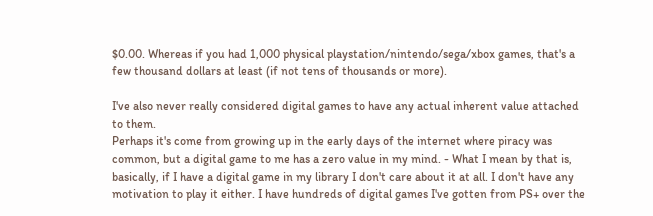$0.00. Whereas if you had 1,000 physical playstation/nintendo/sega/xbox games, that's a few thousand dollars at least (if not tens of thousands or more).

I've also never really considered digital games to have any actual inherent value attached to them.
Perhaps it's come from growing up in the early days of the internet where piracy was common, but a digital game to me has a zero value in my mind. - What I mean by that is, basically, if I have a digital game in my library I don't care about it at all. I don't have any motivation to play it either. I have hundreds of digital games I've gotten from PS+ over the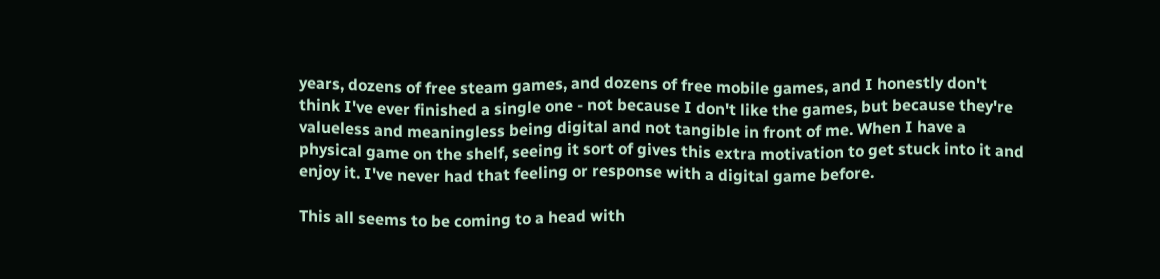years, dozens of free steam games, and dozens of free mobile games, and I honestly don't think I've ever finished a single one - not because I don't like the games, but because they're valueless and meaningless being digital and not tangible in front of me. When I have a physical game on the shelf, seeing it sort of gives this extra motivation to get stuck into it and enjoy it. I've never had that feeling or response with a digital game before.

This all seems to be coming to a head with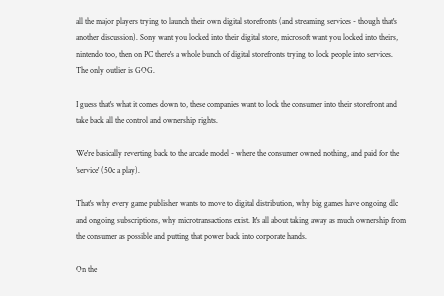all the major players trying to launch their own digital storefronts (and streaming services - though that's another discussion). Sony want you locked into their digital store, microsoft want you locked into theirs, nintendo too, then on PC there's a whole bunch of digital storefronts trying to lock people into services. The only outlier is GOG.

I guess that's what it comes down to, these companies want to lock the consumer into their storefront and take back all the control and ownership rights.

We're basically reverting back to the arcade model - where the consumer owned nothing, and paid for the 'service' (50c a play).

That's why every game publisher wants to move to digital distribution, why big games have ongoing dlc and ongoing subscriptions, why microtransactions exist. It's all about taking away as much ownership from the consumer as possible and putting that power back into corporate hands.

On the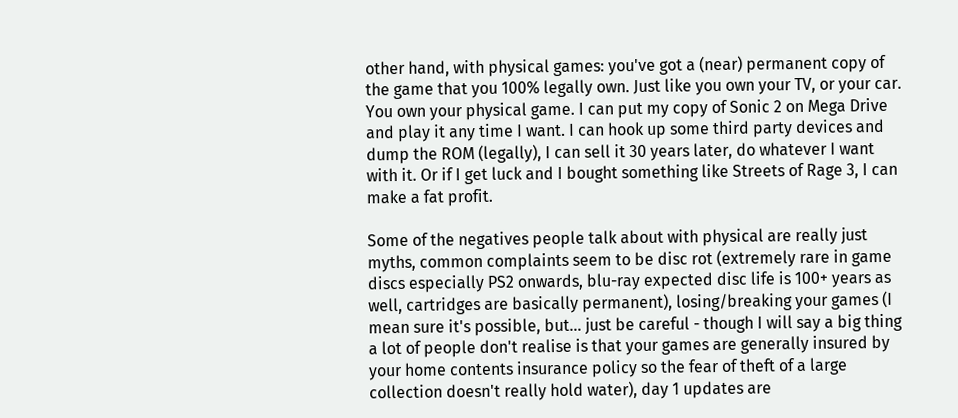other hand, with physical games: you've got a (near) permanent copy of the game that you 100% legally own. Just like you own your TV, or your car. You own your physical game. I can put my copy of Sonic 2 on Mega Drive and play it any time I want. I can hook up some third party devices and dump the ROM (legally), I can sell it 30 years later, do whatever I want with it. Or if I get luck and I bought something like Streets of Rage 3, I can make a fat profit.

Some of the negatives people talk about with physical are really just myths, common complaints seem to be disc rot (extremely rare in game discs especially PS2 onwards, blu-ray expected disc life is 100+ years as well, cartridges are basically permanent), losing/breaking your games (I mean sure it's possible, but… just be careful - though I will say a big thing a lot of people don't realise is that your games are generally insured by your home contents insurance policy so the fear of theft of a large collection doesn't really hold water), day 1 updates are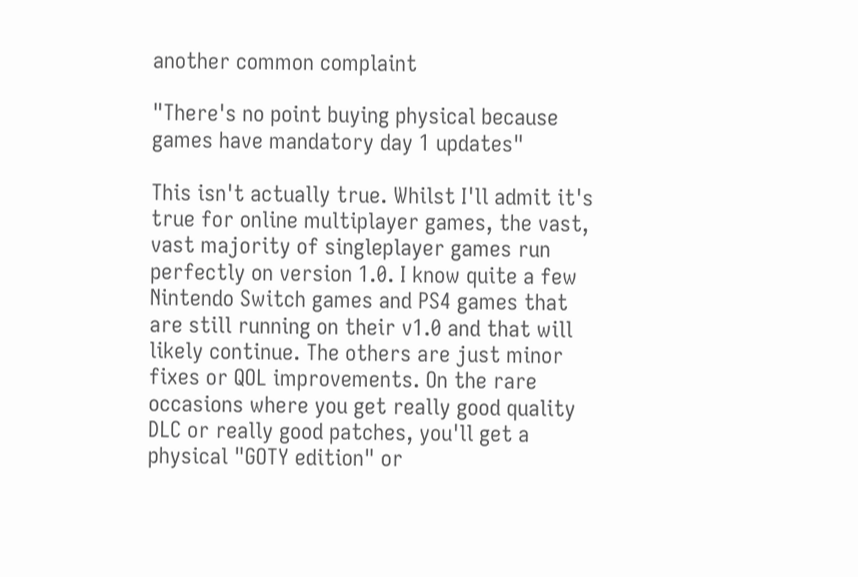another common complaint

"There's no point buying physical because games have mandatory day 1 updates"

This isn't actually true. Whilst I'll admit it's true for online multiplayer games, the vast, vast majority of singleplayer games run perfectly on version 1.0. I know quite a few Nintendo Switch games and PS4 games that are still running on their v1.0 and that will likely continue. The others are just minor fixes or QOL improvements. On the rare occasions where you get really good quality DLC or really good patches, you'll get a physical "GOTY edition" or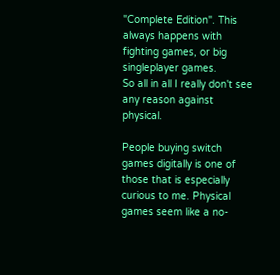"Complete Edition". This always happens with fighting games, or big singleplayer games.
So all in all I really don't see any reason against physical.

People buying switch games digitally is one of those that is especially curious to me. Physical games seem like a no-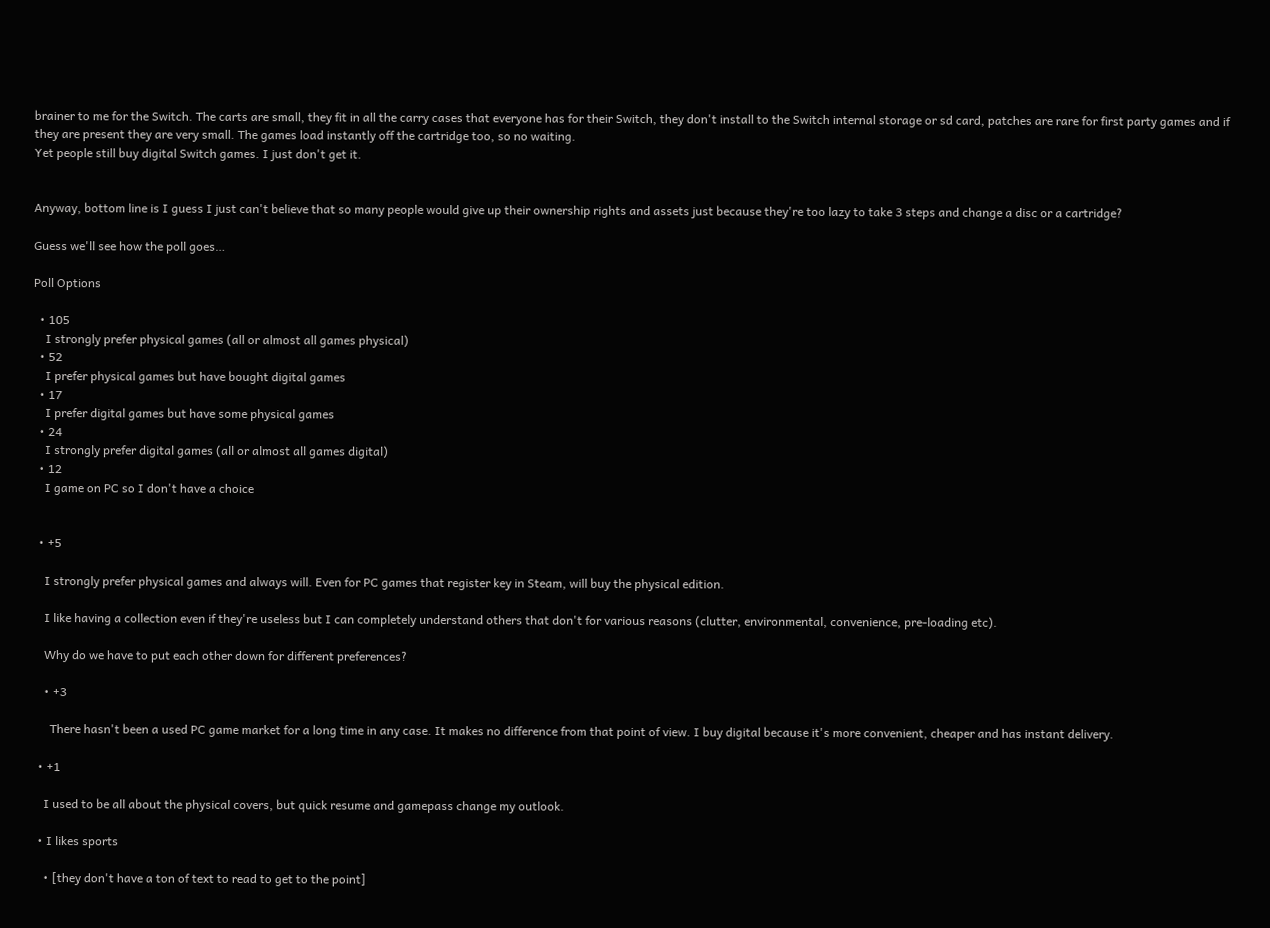brainer to me for the Switch. The carts are small, they fit in all the carry cases that everyone has for their Switch, they don't install to the Switch internal storage or sd card, patches are rare for first party games and if they are present they are very small. The games load instantly off the cartridge too, so no waiting.
Yet people still buy digital Switch games. I just don't get it.


Anyway, bottom line is I guess I just can't believe that so many people would give up their ownership rights and assets just because they're too lazy to take 3 steps and change a disc or a cartridge?

Guess we'll see how the poll goes…

Poll Options

  • 105
    I strongly prefer physical games (all or almost all games physical)
  • 52
    I prefer physical games but have bought digital games
  • 17
    I prefer digital games but have some physical games
  • 24
    I strongly prefer digital games (all or almost all games digital)
  • 12
    I game on PC so I don't have a choice


  • +5

    I strongly prefer physical games and always will. Even for PC games that register key in Steam, will buy the physical edition.

    I like having a collection even if they're useless but I can completely understand others that don't for various reasons (clutter, environmental, convenience, pre-loading etc).

    Why do we have to put each other down for different preferences?

    • +3

      There hasn't been a used PC game market for a long time in any case. It makes no difference from that point of view. I buy digital because it's more convenient, cheaper and has instant delivery.

  • +1

    I used to be all about the physical covers, but quick resume and gamepass change my outlook.

  • I likes sports

    • [they don't have a ton of text to read to get to the point]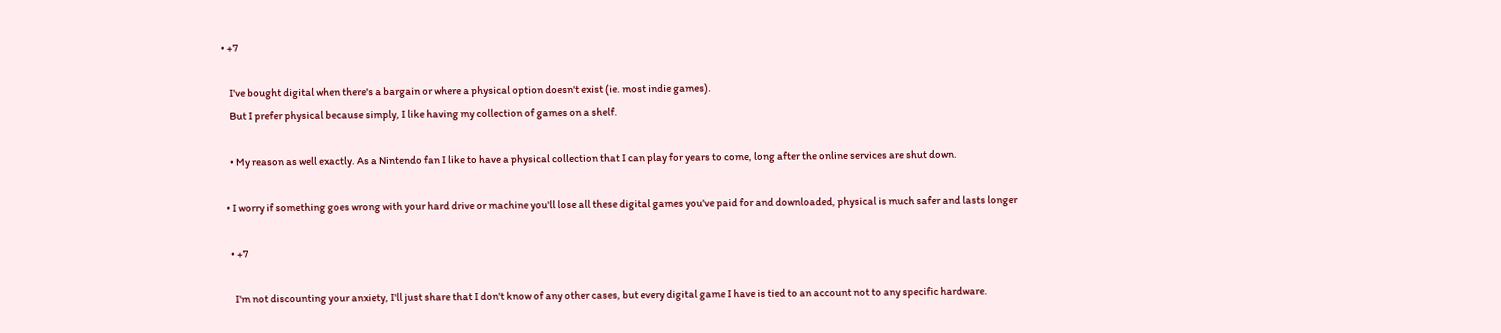• +7

    I've bought digital when there's a bargain or where a physical option doesn't exist (ie. most indie games).
    But I prefer physical because simply, I like having my collection of games on a shelf.

    • My reason as well exactly. As a Nintendo fan I like to have a physical collection that I can play for years to come, long after the online services are shut down.

  • I worry if something goes wrong with your hard drive or machine you'll lose all these digital games you've paid for and downloaded, physical is much safer and lasts longer

    • +7

      I'm not discounting your anxiety, I'll just share that I don't know of any other cases, but every digital game I have is tied to an account not to any specific hardware.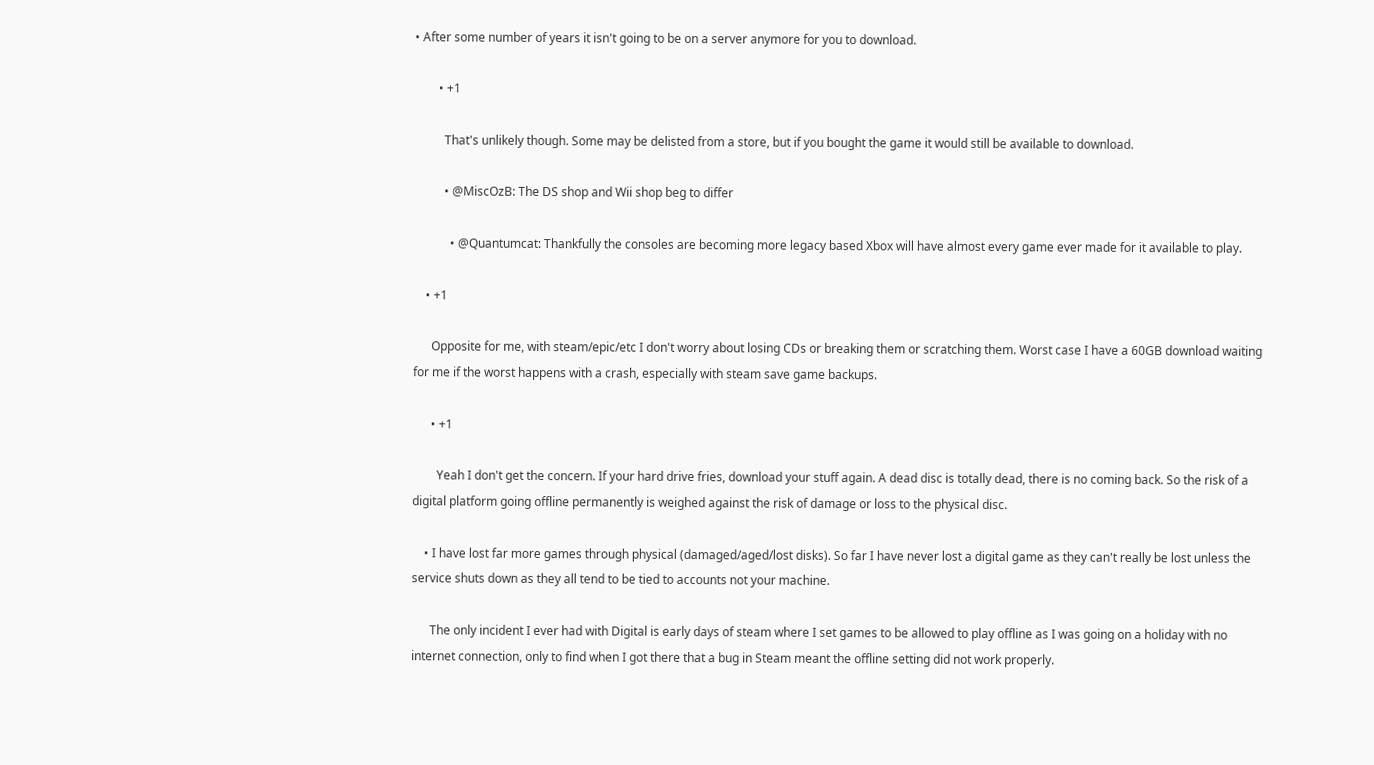• After some number of years it isn't going to be on a server anymore for you to download.

        • +1

          That's unlikely though. Some may be delisted from a store, but if you bought the game it would still be available to download.

          • @MiscOzB: The DS shop and Wii shop beg to differ

            • @Quantumcat: Thankfully the consoles are becoming more legacy based Xbox will have almost every game ever made for it available to play.

    • +1

      Opposite for me, with steam/epic/etc I don't worry about losing CDs or breaking them or scratching them. Worst case I have a 60GB download waiting for me if the worst happens with a crash, especially with steam save game backups.

      • +1

        Yeah I don't get the concern. If your hard drive fries, download your stuff again. A dead disc is totally dead, there is no coming back. So the risk of a digital platform going offline permanently is weighed against the risk of damage or loss to the physical disc.

    • I have lost far more games through physical (damaged/aged/lost disks). So far I have never lost a digital game as they can't really be lost unless the service shuts down as they all tend to be tied to accounts not your machine.

      The only incident I ever had with Digital is early days of steam where I set games to be allowed to play offline as I was going on a holiday with no internet connection, only to find when I got there that a bug in Steam meant the offline setting did not work properly.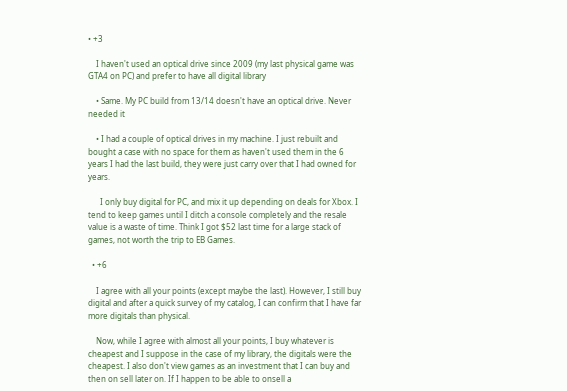• +3

    I haven't used an optical drive since 2009 (my last physical game was GTA4 on PC) and prefer to have all digital library

    • Same. My PC build from 13/14 doesn't have an optical drive. Never needed it

    • I had a couple of optical drives in my machine. I just rebuilt and bought a case with no space for them as haven't used them in the 6 years I had the last build, they were just carry over that I had owned for years.

      I only buy digital for PC, and mix it up depending on deals for Xbox. I tend to keep games until I ditch a console completely and the resale value is a waste of time. Think I got $52 last time for a large stack of games, not worth the trip to EB Games.

  • +6

    I agree with all your points (except maybe the last). However, I still buy digital and after a quick survey of my catalog, I can confirm that I have far more digitals than physical.

    Now, while I agree with almost all your points, I buy whatever is cheapest and I suppose in the case of my library, the digitals were the cheapest. I also don't view games as an investment that I can buy and then on sell later on. If I happen to be able to onsell a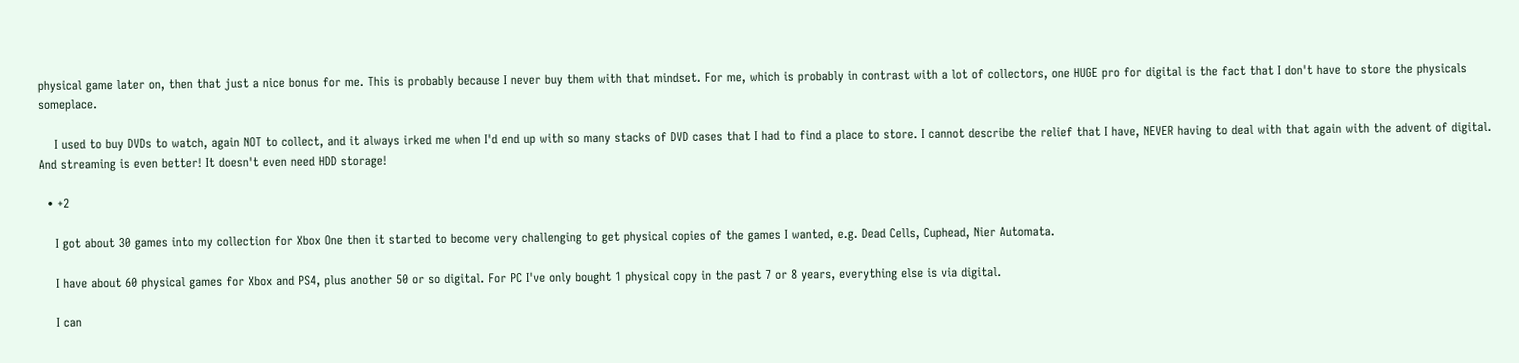physical game later on, then that just a nice bonus for me. This is probably because I never buy them with that mindset. For me, which is probably in contrast with a lot of collectors, one HUGE pro for digital is the fact that I don't have to store the physicals someplace.

    I used to buy DVDs to watch, again NOT to collect, and it always irked me when I'd end up with so many stacks of DVD cases that I had to find a place to store. I cannot describe the relief that I have, NEVER having to deal with that again with the advent of digital. And streaming is even better! It doesn't even need HDD storage!

  • +2

    I got about 30 games into my collection for Xbox One then it started to become very challenging to get physical copies of the games I wanted, e.g. Dead Cells, Cuphead, Nier Automata.

    I have about 60 physical games for Xbox and PS4, plus another 50 or so digital. For PC I've only bought 1 physical copy in the past 7 or 8 years, everything else is via digital.

    I can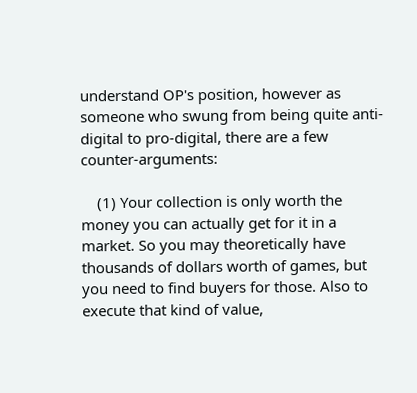understand OP's position, however as someone who swung from being quite anti-digital to pro-digital, there are a few counter-arguments:

    (1) Your collection is only worth the money you can actually get for it in a market. So you may theoretically have thousands of dollars worth of games, but you need to find buyers for those. Also to execute that kind of value,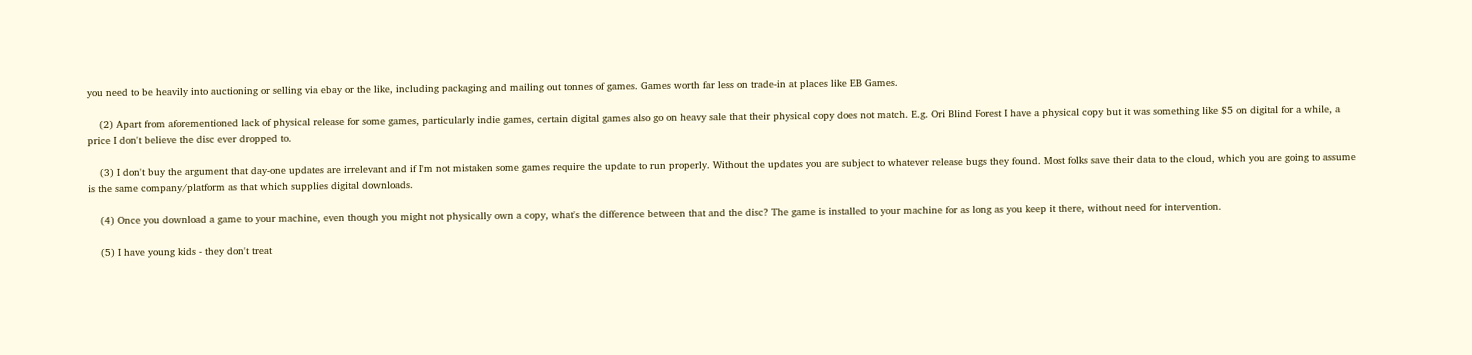you need to be heavily into auctioning or selling via ebay or the like, including packaging and mailing out tonnes of games. Games worth far less on trade-in at places like EB Games.

    (2) Apart from aforementioned lack of physical release for some games, particularly indie games, certain digital games also go on heavy sale that their physical copy does not match. E.g. Ori Blind Forest I have a physical copy but it was something like $5 on digital for a while, a price I don't believe the disc ever dropped to.

    (3) I don't buy the argument that day-one updates are irrelevant and if I'm not mistaken some games require the update to run properly. Without the updates you are subject to whatever release bugs they found. Most folks save their data to the cloud, which you are going to assume is the same company/platform as that which supplies digital downloads.

    (4) Once you download a game to your machine, even though you might not physically own a copy, what's the difference between that and the disc? The game is installed to your machine for as long as you keep it there, without need for intervention.

    (5) I have young kids - they don't treat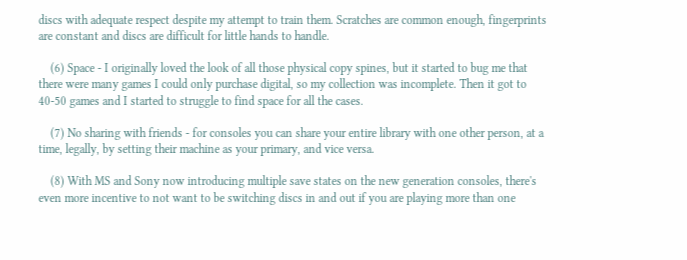discs with adequate respect despite my attempt to train them. Scratches are common enough, fingerprints are constant and discs are difficult for little hands to handle.

    (6) Space - I originally loved the look of all those physical copy spines, but it started to bug me that there were many games I could only purchase digital, so my collection was incomplete. Then it got to 40-50 games and I started to struggle to find space for all the cases.

    (7) No sharing with friends - for consoles you can share your entire library with one other person, at a time, legally, by setting their machine as your primary, and vice versa.

    (8) With MS and Sony now introducing multiple save states on the new generation consoles, there's even more incentive to not want to be switching discs in and out if you are playing more than one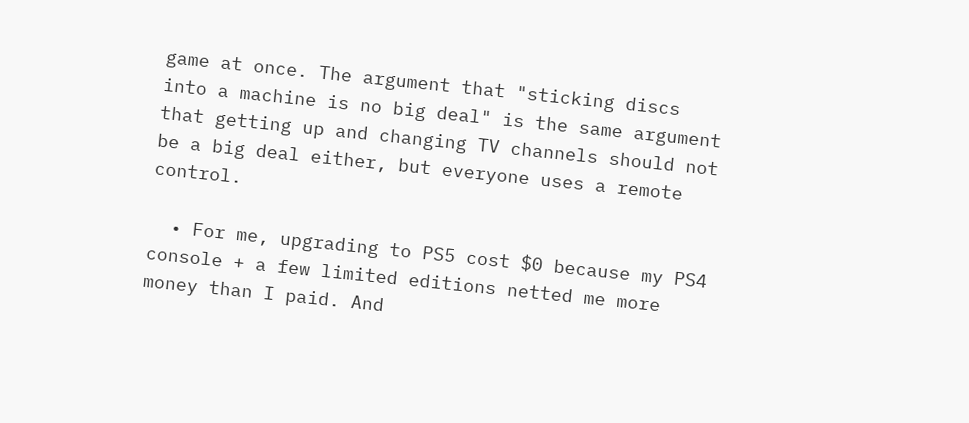game at once. The argument that "sticking discs into a machine is no big deal" is the same argument that getting up and changing TV channels should not be a big deal either, but everyone uses a remote control.

  • For me, upgrading to PS5 cost $0 because my PS4 console + a few limited editions netted me more money than I paid. And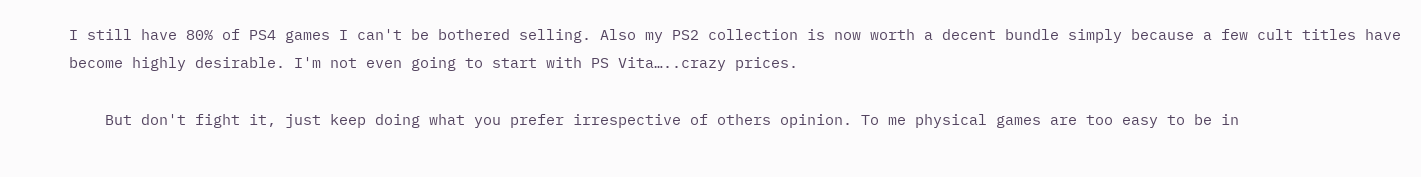I still have 80% of PS4 games I can't be bothered selling. Also my PS2 collection is now worth a decent bundle simply because a few cult titles have become highly desirable. I'm not even going to start with PS Vita…..crazy prices.

    But don't fight it, just keep doing what you prefer irrespective of others opinion. To me physical games are too easy to be in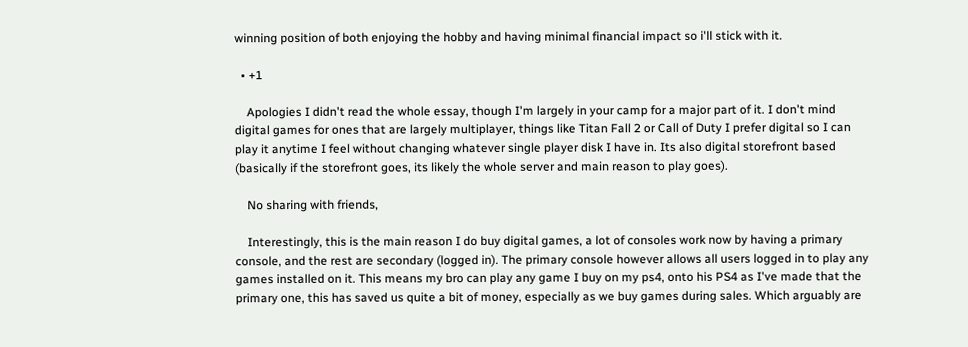winning position of both enjoying the hobby and having minimal financial impact so i'll stick with it.

  • +1

    Apologies I didn't read the whole essay, though I'm largely in your camp for a major part of it. I don't mind digital games for ones that are largely multiplayer, things like Titan Fall 2 or Call of Duty I prefer digital so I can play it anytime I feel without changing whatever single player disk I have in. Its also digital storefront based (basically if the storefront goes, its likely the whole server and main reason to play goes).

    No sharing with friends,

    Interestingly, this is the main reason I do buy digital games, a lot of consoles work now by having a primary console, and the rest are secondary (logged in). The primary console however allows all users logged in to play any games installed on it. This means my bro can play any game I buy on my ps4, onto his PS4 as I've made that the primary one, this has saved us quite a bit of money, especially as we buy games during sales. Which arguably are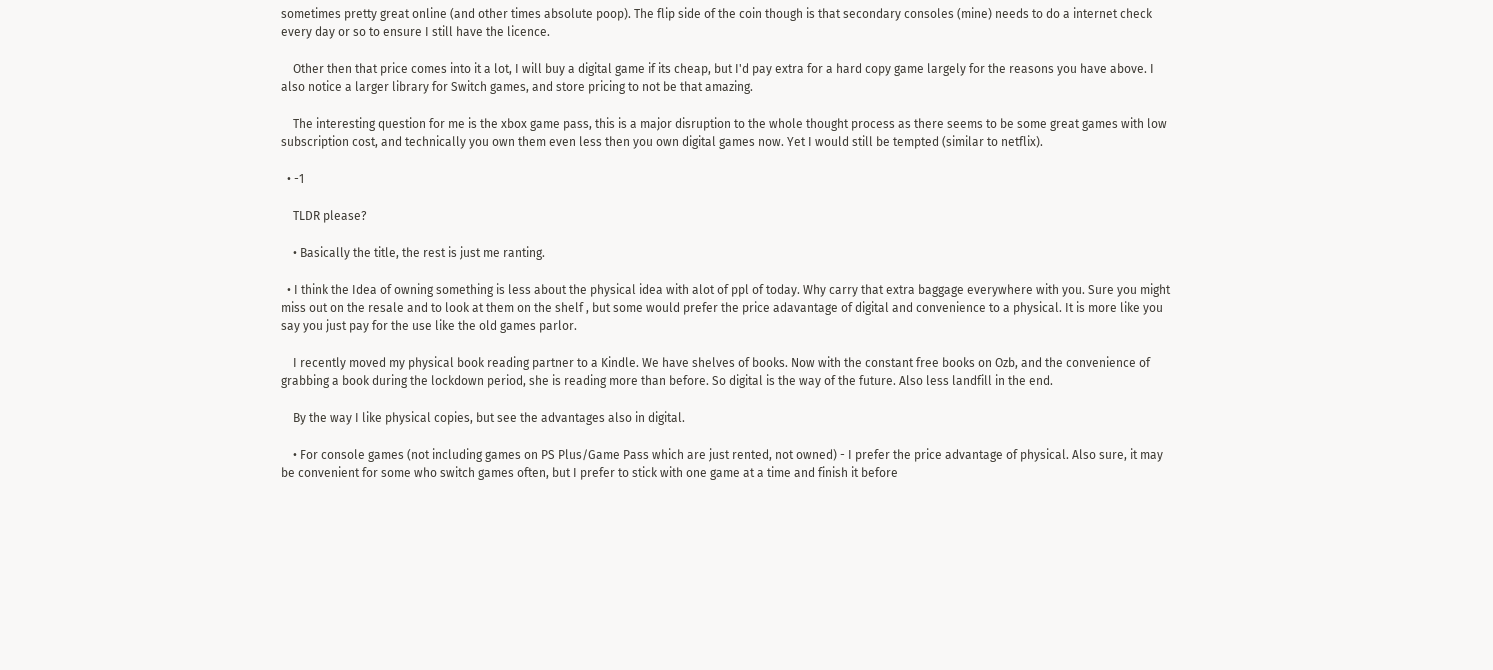sometimes pretty great online (and other times absolute poop). The flip side of the coin though is that secondary consoles (mine) needs to do a internet check every day or so to ensure I still have the licence.

    Other then that price comes into it a lot, I will buy a digital game if its cheap, but I'd pay extra for a hard copy game largely for the reasons you have above. I also notice a larger library for Switch games, and store pricing to not be that amazing.

    The interesting question for me is the xbox game pass, this is a major disruption to the whole thought process as there seems to be some great games with low subscription cost, and technically you own them even less then you own digital games now. Yet I would still be tempted (similar to netflix).

  • -1

    TLDR please?

    • Basically the title, the rest is just me ranting.

  • I think the Idea of owning something is less about the physical idea with alot of ppl of today. Why carry that extra baggage everywhere with you. Sure you might miss out on the resale and to look at them on the shelf , but some would prefer the price adavantage of digital and convenience to a physical. It is more like you say you just pay for the use like the old games parlor.

    I recently moved my physical book reading partner to a Kindle. We have shelves of books. Now with the constant free books on Ozb, and the convenience of grabbing a book during the lockdown period, she is reading more than before. So digital is the way of the future. Also less landfill in the end.

    By the way I like physical copies, but see the advantages also in digital.

    • For console games (not including games on PS Plus/Game Pass which are just rented, not owned) - I prefer the price advantage of physical. Also sure, it may be convenient for some who switch games often, but I prefer to stick with one game at a time and finish it before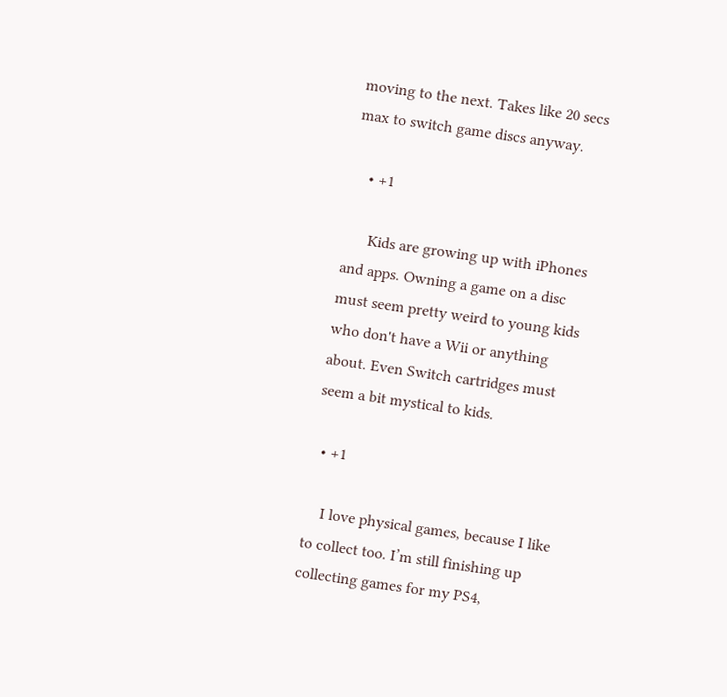moving to the next. Takes like 20 secs max to switch game discs anyway.

    • +1

      Kids are growing up with iPhones and apps. Owning a game on a disc must seem pretty weird to young kids who don't have a Wii or anything about. Even Switch cartridges must seem a bit mystical to kids.

  • +1

    I love physical games, because I like to collect too. I’m still finishing up collecting games for my PS4,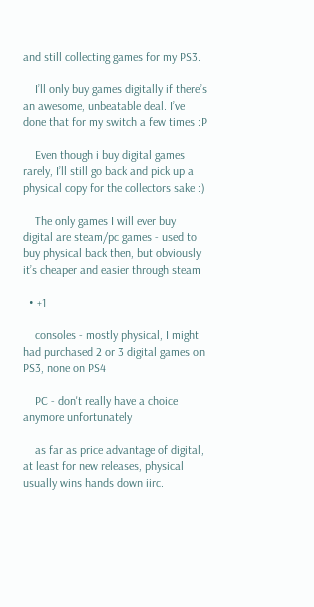and still collecting games for my PS3.

    I’ll only buy games digitally if there’s an awesome, unbeatable deal. I’ve done that for my switch a few times :P

    Even though i buy digital games rarely, I’ll still go back and pick up a physical copy for the collectors sake :)

    The only games I will ever buy digital are steam/pc games - used to buy physical back then, but obviously it’s cheaper and easier through steam

  • +1

    consoles - mostly physical, I might had purchased 2 or 3 digital games on PS3, none on PS4

    PC - don't really have a choice anymore unfortunately

    as far as price advantage of digital, at least for new releases, physical usually wins hands down iirc.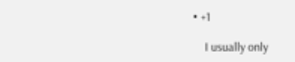• +1

    I usually only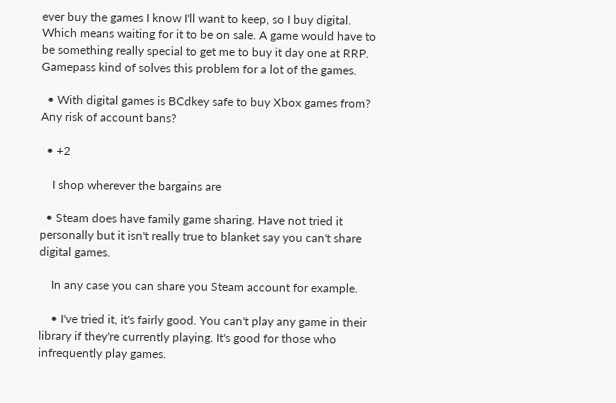ever buy the games I know I'll want to keep, so I buy digital. Which means waiting for it to be on sale. A game would have to be something really special to get me to buy it day one at RRP. Gamepass kind of solves this problem for a lot of the games.

  • With digital games is BCdkey safe to buy Xbox games from? Any risk of account bans?

  • +2

    I shop wherever the bargains are

  • Steam does have family game sharing. Have not tried it personally but it isn't really true to blanket say you can't share digital games.

    In any case you can share you Steam account for example.

    • I've tried it, it's fairly good. You can't play any game in their library if they're currently playing. It's good for those who infrequently play games.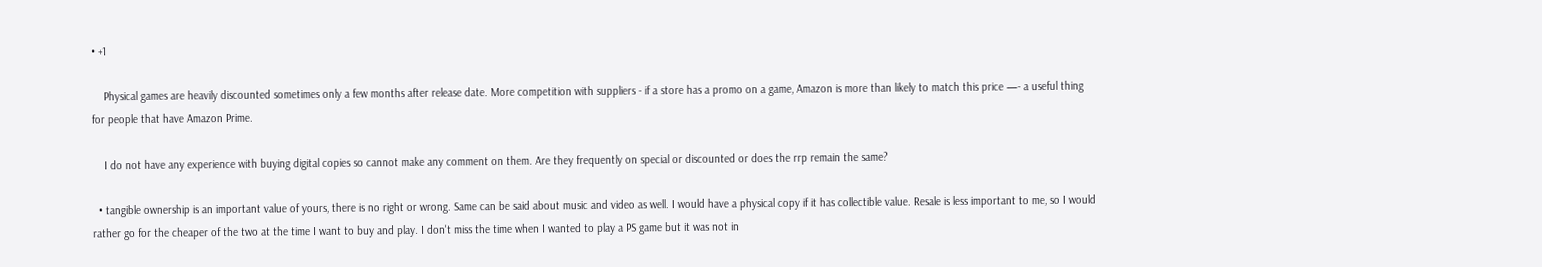• +1

    Physical games are heavily discounted sometimes only a few months after release date. More competition with suppliers - if a store has a promo on a game, Amazon is more than likely to match this price —- a useful thing for people that have Amazon Prime.

    I do not have any experience with buying digital copies so cannot make any comment on them. Are they frequently on special or discounted or does the rrp remain the same?

  • tangible ownership is an important value of yours, there is no right or wrong. Same can be said about music and video as well. I would have a physical copy if it has collectible value. Resale is less important to me, so I would rather go for the cheaper of the two at the time I want to buy and play. I don't miss the time when I wanted to play a PS game but it was not in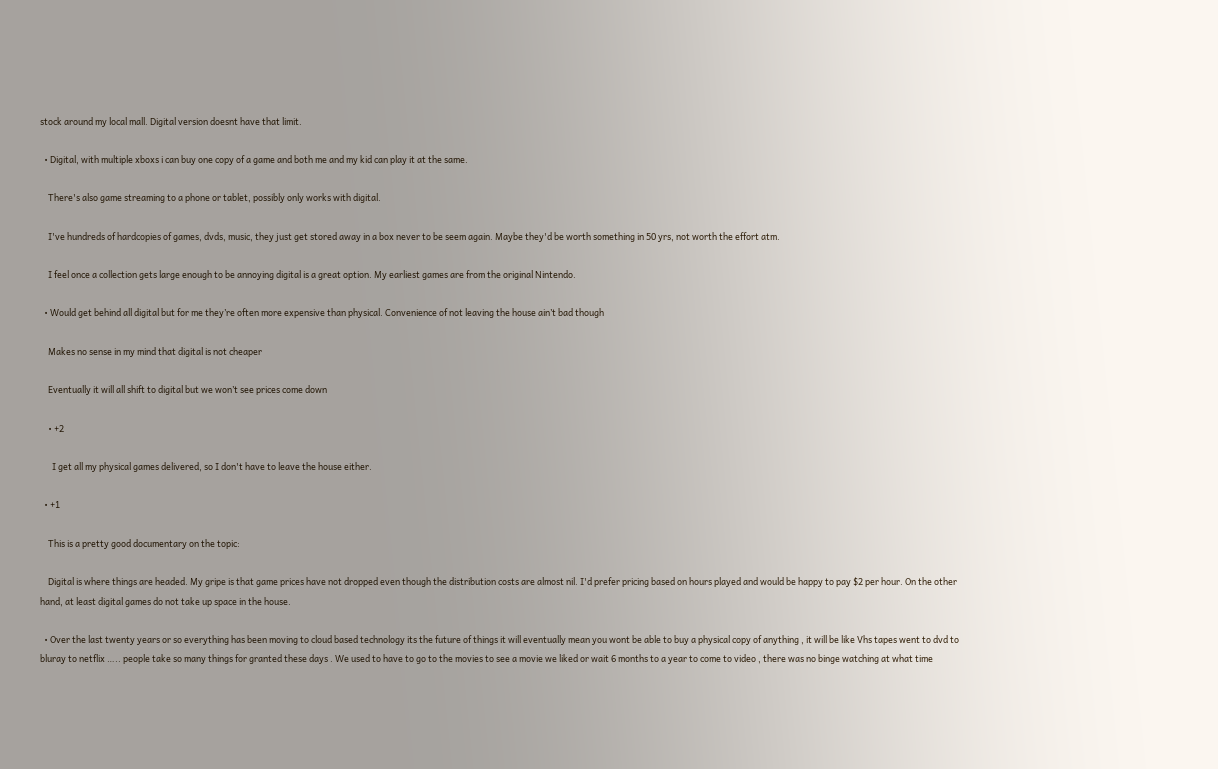stock around my local mall. Digital version doesnt have that limit.

  • Digital, with multiple xboxs i can buy one copy of a game and both me and my kid can play it at the same.

    There's also game streaming to a phone or tablet, possibly only works with digital.

    I've hundreds of hardcopies of games, dvds, music, they just get stored away in a box never to be seem again. Maybe they'd be worth something in 50 yrs, not worth the effort atm.

    I feel once a collection gets large enough to be annoying digital is a great option. My earliest games are from the original Nintendo.

  • Would get behind all digital but for me they’re often more expensive than physical. Convenience of not leaving the house ain’t bad though

    Makes no sense in my mind that digital is not cheaper

    Eventually it will all shift to digital but we won’t see prices come down

    • +2

      I get all my physical games delivered, so I don't have to leave the house either.

  • +1

    This is a pretty good documentary on the topic:

    Digital is where things are headed. My gripe is that game prices have not dropped even though the distribution costs are almost nil. I'd prefer pricing based on hours played and would be happy to pay $2 per hour. On the other hand, at least digital games do not take up space in the house.

  • Over the last twenty years or so everything has been moving to cloud based technology its the future of things it will eventually mean you wont be able to buy a physical copy of anything , it will be like Vhs tapes went to dvd to bluray to netflix ….. people take so many things for granted these days . We used to have to go to the movies to see a movie we liked or wait 6 months to a year to come to video , there was no binge watching at what time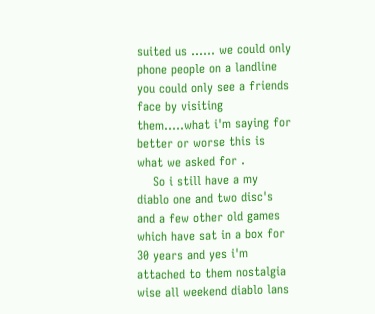suited us …… we could only phone people on a landline you could only see a friends face by visiting them…..what i'm saying for better or worse this is what we asked for .
    So i still have a my diablo one and two disc's and a few other old games which have sat in a box for 30 years and yes i'm attached to them nostalgia wise all weekend diablo lans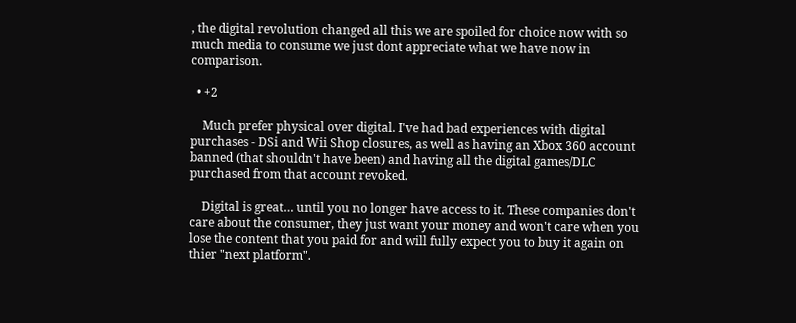, the digital revolution changed all this we are spoiled for choice now with so much media to consume we just dont appreciate what we have now in comparison.

  • +2

    Much prefer physical over digital. I've had bad experiences with digital purchases - DSi and Wii Shop closures, as well as having an Xbox 360 account banned (that shouldn't have been) and having all the digital games/DLC purchased from that account revoked.

    Digital is great… until you no longer have access to it. These companies don't care about the consumer, they just want your money and won't care when you lose the content that you paid for and will fully expect you to buy it again on thier "next platform".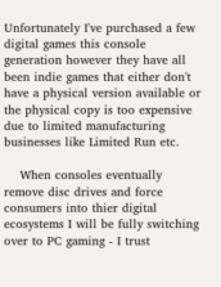Unfortunately I've purchased a few digital games this console generation however they have all been indie games that either don't have a physical version available or the physical copy is too expensive due to limited manufacturing businesses like Limited Run etc.

    When consoles eventually remove disc drives and force consumers into thier digital ecosystems I will be fully switching over to PC gaming - I trust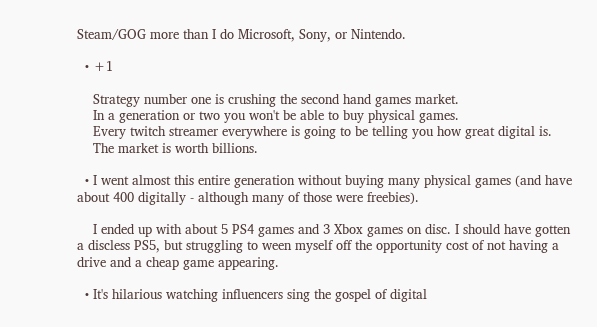Steam/GOG more than I do Microsoft, Sony, or Nintendo.

  • +1

    Strategy number one is crushing the second hand games market.
    In a generation or two you won't be able to buy physical games.
    Every twitch streamer everywhere is going to be telling you how great digital is.
    The market is worth billions.

  • I went almost this entire generation without buying many physical games (and have about 400 digitally - although many of those were freebies).

    I ended up with about 5 PS4 games and 3 Xbox games on disc. I should have gotten a discless PS5, but struggling to ween myself off the opportunity cost of not having a drive and a cheap game appearing.

  • It's hilarious watching influencers sing the gospel of digital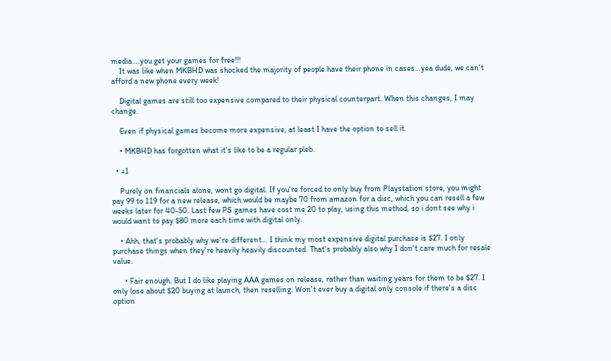media….you get your games for free!!!
    It was like when MKBHD was shocked the majority of people have their phone in cases…yea dude, we can't afford a new phone every week!

    Digital games are still too expensive compared to their physical counterpart. When this changes, I may change.

    Even if physical games become more expensive, at least I have the option to sell it.

    • MKBHD has forgotten what it's like to be a regular pleb.

  • +1

    Purely on financials alone, wont go digital. If you’re forced to only buy from Playstation store, you might pay 99 to 119 for a new release, which would be maybe 70 from amazon for a disc, which you can resell a few weeks later for 40-50. Last few PS games have cost me 20 to play, using this method, so i dont see why i would want to pay $80 more each time with digital only.

    • Ahh, that's probably why we're different… I think my most expensive digital purchase is $27. I only purchase things when they're heavily heavily discounted. That's probably also why I don't care much for resale value.

      • Fair enough. But I do like playing AAA games on release, rather than waiting years for them to be $27. I only lose about $20 buying at launch, then reselling. Won't ever buy a digital only console if there's a disc option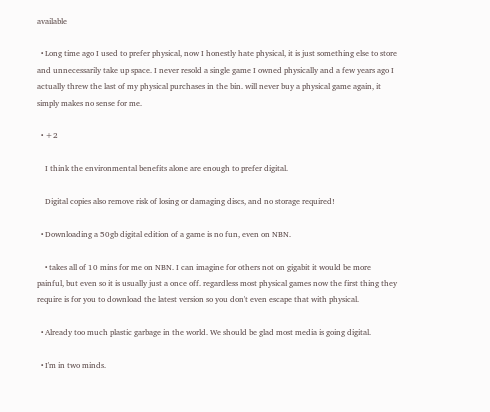available

  • Long time ago I used to prefer physical, now I honestly hate physical, it is just something else to store and unnecessarily take up space. I never resold a single game I owned physically and a few years ago I actually threw the last of my physical purchases in the bin. will never buy a physical game again, it simply makes no sense for me.

  • +2

    I think the environmental benefits alone are enough to prefer digital.

    Digital copies also remove risk of losing or damaging discs, and no storage required!

  • Downloading a 50gb digital edition of a game is no fun, even on NBN.

    • takes all of 10 mins for me on NBN. I can imagine for others not on gigabit it would be more painful, but even so it is usually just a once off. regardless most physical games now the first thing they require is for you to download the latest version so you don't even escape that with physical.

  • Already too much plastic garbage in the world. We should be glad most media is going digital.

  • I'm in two minds.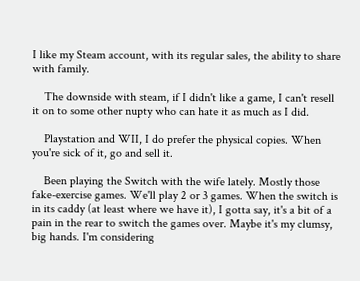I like my Steam account, with its regular sales, the ability to share with family.

    The downside with steam, if I didn't like a game, I can't resell it on to some other nupty who can hate it as much as I did.

    Playstation and WII, I do prefer the physical copies. When you're sick of it, go and sell it.

    Been playing the Switch with the wife lately. Mostly those fake-exercise games. We'll play 2 or 3 games. When the switch is in its caddy (at least where we have it), I gotta say, it's a bit of a pain in the rear to switch the games over. Maybe it's my clumsy, big hands. I'm considering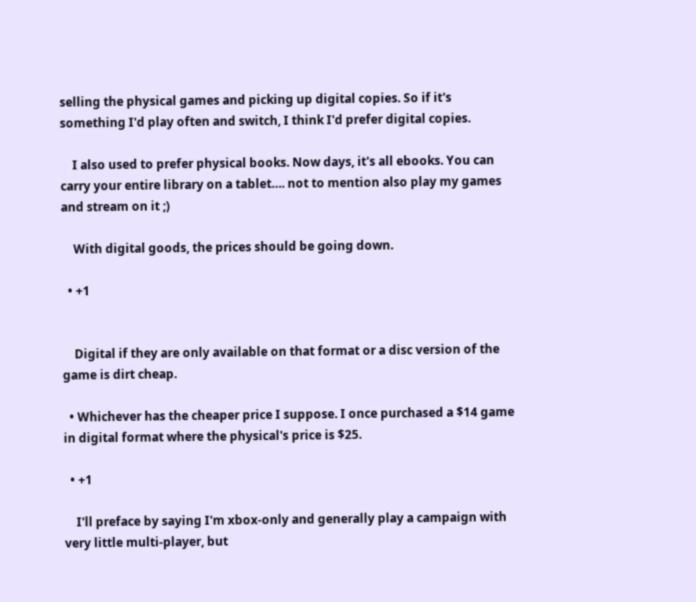selling the physical games and picking up digital copies. So if it's something I'd play often and switch, I think I'd prefer digital copies.

    I also used to prefer physical books. Now days, it's all ebooks. You can carry your entire library on a tablet…. not to mention also play my games and stream on it ;)

    With digital goods, the prices should be going down.

  • +1


    Digital if they are only available on that format or a disc version of the game is dirt cheap.

  • Whichever has the cheaper price I suppose. I once purchased a $14 game in digital format where the physical's price is $25.

  • +1

    I'll preface by saying I'm xbox-only and generally play a campaign with very little multi-player, but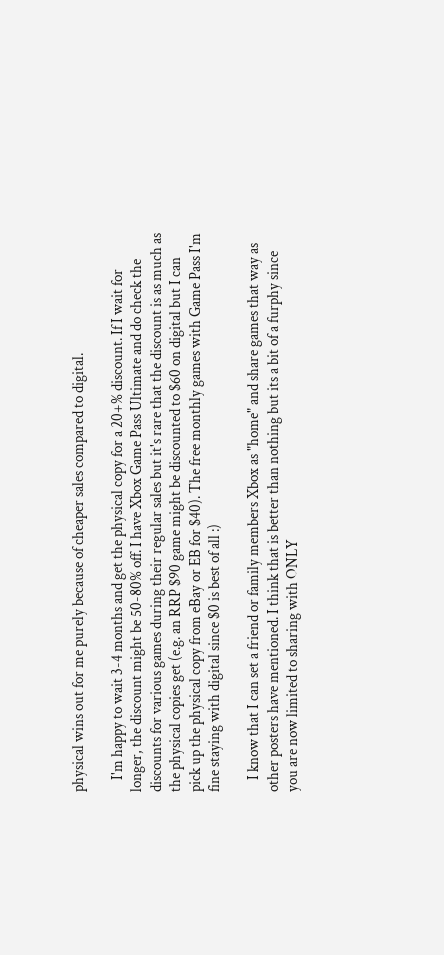physical wins out for me purely because of cheaper sales compared to digital.

    I'm happy to wait 3-4 months and get the physical copy for a 20+% discount. If I wait for longer, the discount might be 50-80% off. I have Xbox Game Pass Ultimate and do check the discounts for various games during their regular sales but it's rare that the discount is as much as the physical copies get (e.g. an RRP $90 game might be discounted to $60 on digital but I can pick up the physical copy from eBay or EB for $40). The free monthly games with Game Pass I'm fine staying with digital since $0 is best of all :)

    I know that I can set a friend or family members Xbox as "home" and share games that way as other posters have mentioned. I think that is better than nothing but its a bit of a furphy since you are now limited to sharing with ONLY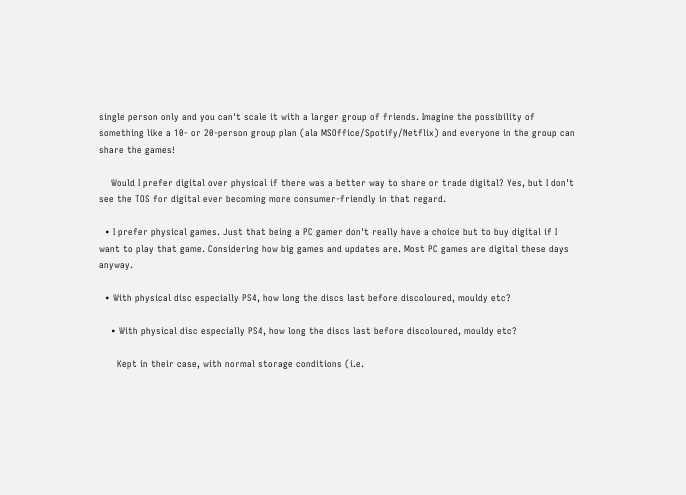single person only and you can't scale it with a larger group of friends. Imagine the possibility of something like a 10- or 20-person group plan (ala MSOffice/Spotify/Netflix) and everyone in the group can share the games!

    Would I prefer digital over physical if there was a better way to share or trade digital? Yes, but I don't see the TOS for digital ever becoming more consumer-friendly in that regard.

  • I prefer physical games. Just that being a PC gamer don't really have a choice but to buy digital if I want to play that game. Considering how big games and updates are. Most PC games are digital these days anyway.

  • With physical disc especially PS4, how long the discs last before discoloured, mouldy etc?

    • With physical disc especially PS4, how long the discs last before discoloured, mouldy etc?

      Kept in their case, with normal storage conditions (i.e.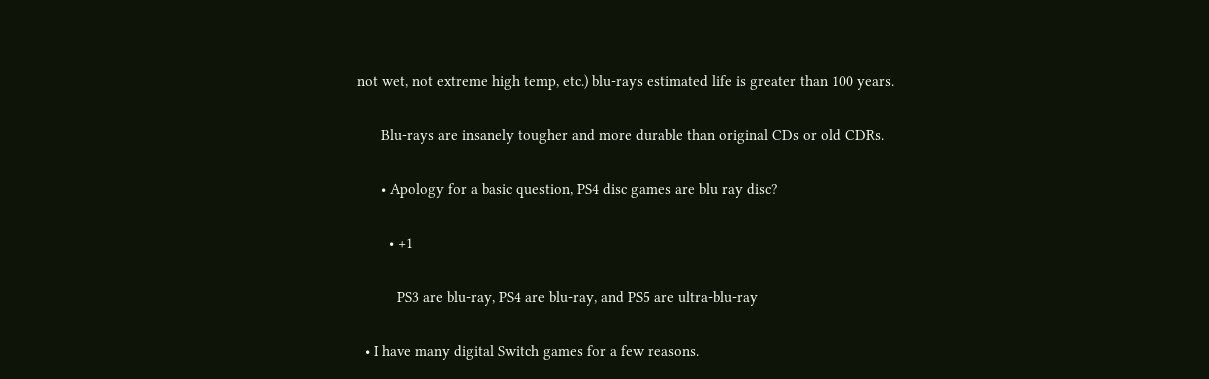not wet, not extreme high temp, etc.) blu-rays estimated life is greater than 100 years.

      Blu-rays are insanely tougher and more durable than original CDs or old CDRs.

      • Apology for a basic question, PS4 disc games are blu ray disc?

        • +1

          PS3 are blu-ray, PS4 are blu-ray, and PS5 are ultra-blu-ray

  • I have many digital Switch games for a few reasons.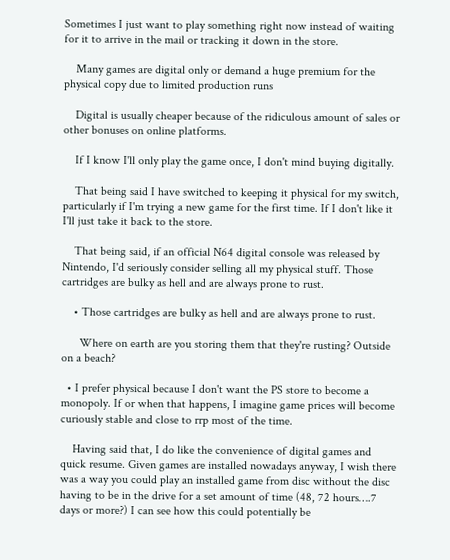Sometimes I just want to play something right now instead of waiting for it to arrive in the mail or tracking it down in the store.

    Many games are digital only or demand a huge premium for the physical copy due to limited production runs

    Digital is usually cheaper because of the ridiculous amount of sales or other bonuses on online platforms.

    If I know I'll only play the game once, I don't mind buying digitally.

    That being said I have switched to keeping it physical for my switch, particularly if I'm trying a new game for the first time. If I don't like it I'll just take it back to the store.

    That being said, if an official N64 digital console was released by Nintendo, I'd seriously consider selling all my physical stuff. Those cartridges are bulky as hell and are always prone to rust.

    • Those cartridges are bulky as hell and are always prone to rust.

      Where on earth are you storing them that they're rusting? Outside on a beach?

  • I prefer physical because I don't want the PS store to become a monopoly. If or when that happens, I imagine game prices will become curiously stable and close to rrp most of the time.

    Having said that, I do like the convenience of digital games and quick resume. Given games are installed nowadays anyway, I wish there was a way you could play an installed game from disc without the disc having to be in the drive for a set amount of time (48, 72 hours….7 days or more?) I can see how this could potentially be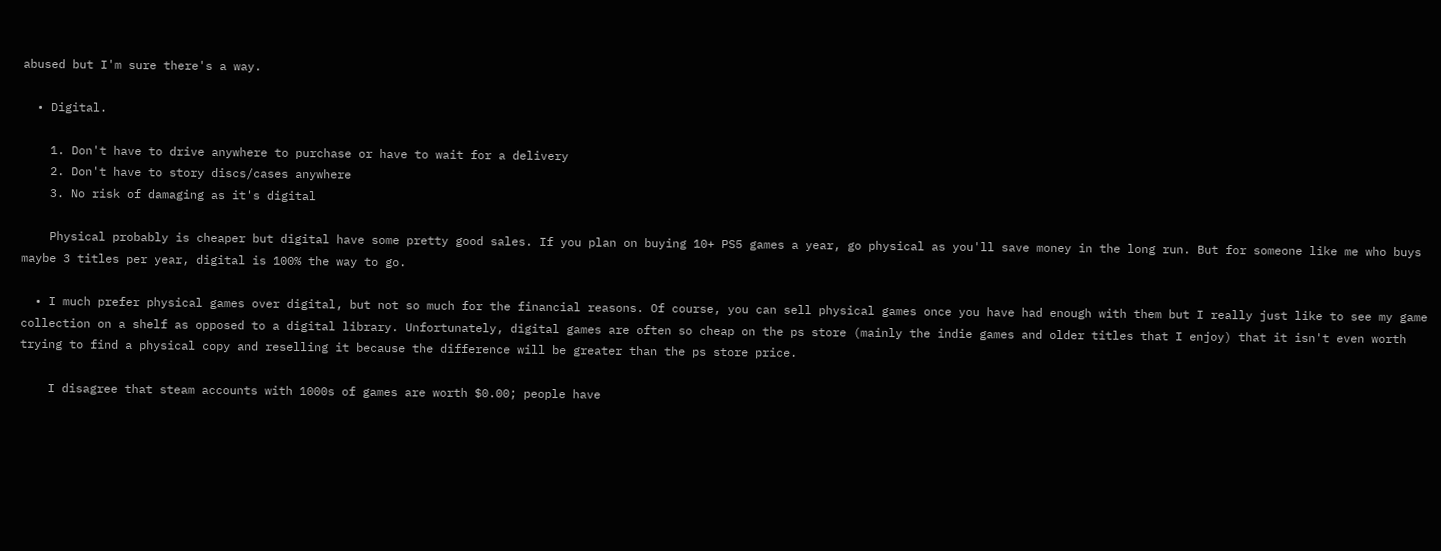abused but I'm sure there's a way.

  • Digital.

    1. Don't have to drive anywhere to purchase or have to wait for a delivery
    2. Don't have to story discs/cases anywhere
    3. No risk of damaging as it's digital

    Physical probably is cheaper but digital have some pretty good sales. If you plan on buying 10+ PS5 games a year, go physical as you'll save money in the long run. But for someone like me who buys maybe 3 titles per year, digital is 100% the way to go.

  • I much prefer physical games over digital, but not so much for the financial reasons. Of course, you can sell physical games once you have had enough with them but I really just like to see my game collection on a shelf as opposed to a digital library. Unfortunately, digital games are often so cheap on the ps store (mainly the indie games and older titles that I enjoy) that it isn't even worth trying to find a physical copy and reselling it because the difference will be greater than the ps store price.

    I disagree that steam accounts with 1000s of games are worth $0.00; people have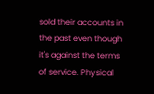sold their accounts in the past even though it's against the terms of service. Physical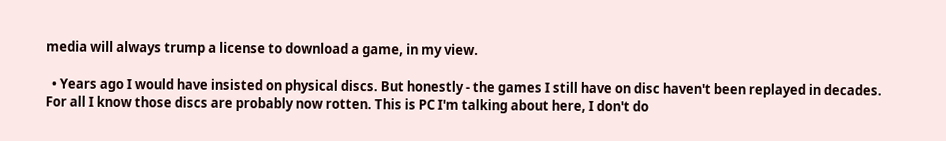media will always trump a license to download a game, in my view.

  • Years ago I would have insisted on physical discs. But honestly - the games I still have on disc haven't been replayed in decades. For all I know those discs are probably now rotten. This is PC I'm talking about here, I don't do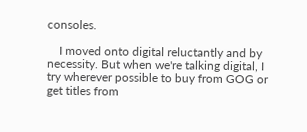consoles.

    I moved onto digital reluctantly and by necessity. But when we're talking digital, I try wherever possible to buy from GOG or get titles from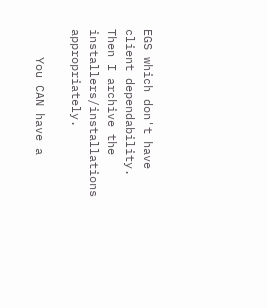EGS which don't have client dependability. Then I archive the installers/installations appropriately.

    You CAN have a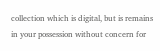collection which is digital, but is remains in your possession without concern for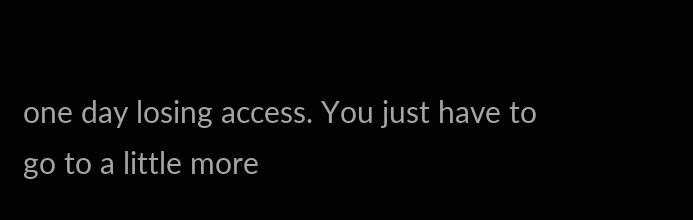one day losing access. You just have to go to a little more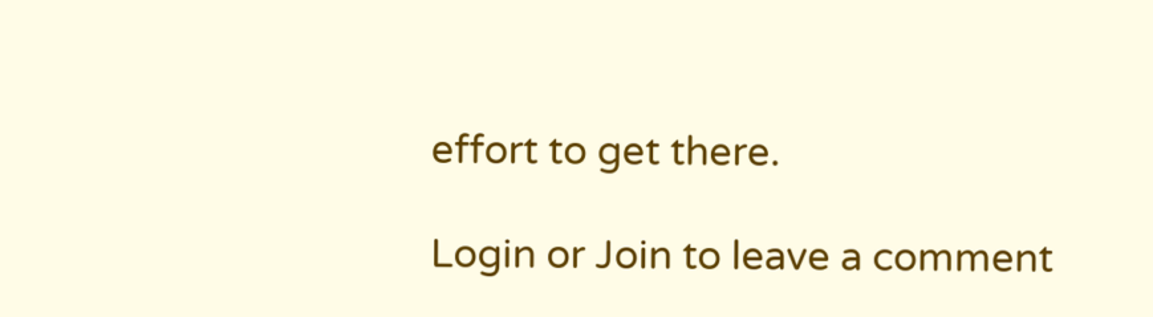effort to get there.

Login or Join to leave a comment